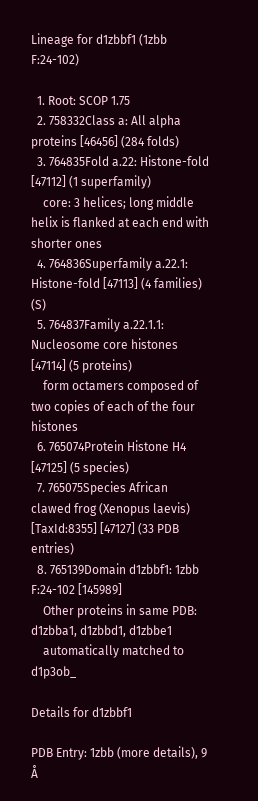Lineage for d1zbbf1 (1zbb F:24-102)

  1. Root: SCOP 1.75
  2. 758332Class a: All alpha proteins [46456] (284 folds)
  3. 764835Fold a.22: Histone-fold [47112] (1 superfamily)
    core: 3 helices; long middle helix is flanked at each end with shorter ones
  4. 764836Superfamily a.22.1: Histone-fold [47113] (4 families) (S)
  5. 764837Family a.22.1.1: Nucleosome core histones [47114] (5 proteins)
    form octamers composed of two copies of each of the four histones
  6. 765074Protein Histone H4 [47125] (5 species)
  7. 765075Species African clawed frog (Xenopus laevis) [TaxId:8355] [47127] (33 PDB entries)
  8. 765139Domain d1zbbf1: 1zbb F:24-102 [145989]
    Other proteins in same PDB: d1zbba1, d1zbbd1, d1zbbe1
    automatically matched to d1p3ob_

Details for d1zbbf1

PDB Entry: 1zbb (more details), 9 Å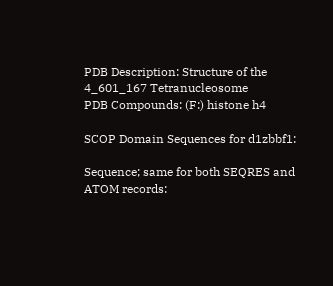PDB Description: Structure of the 4_601_167 Tetranucleosome
PDB Compounds: (F:) histone h4

SCOP Domain Sequences for d1zbbf1:

Sequence; same for both SEQRES and ATOM records: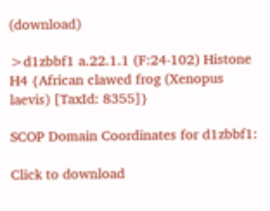(download)

>d1zbbf1 a.22.1.1 (F:24-102) Histone H4 {African clawed frog (Xenopus laevis) [TaxId: 8355]}

SCOP Domain Coordinates for d1zbbf1:

Click to download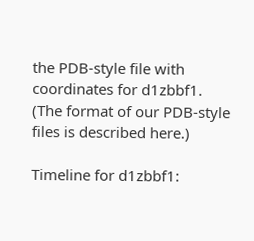the PDB-style file with coordinates for d1zbbf1.
(The format of our PDB-style files is described here.)

Timeline for d1zbbf1: